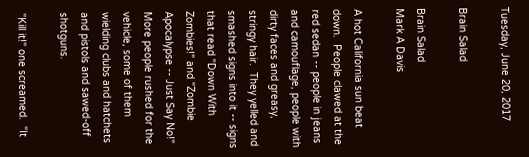Tuesday, June 20, 2017

Brain Salad

Brain Salad
Mark A Davis

A hot California sun beat down.  People clawed at the red sedan -- people in jeans and camouflage, people with dirty faces and greasy, stringy hair.  They yelled and smashed signs into it -- signs that read "Down With Zombies!" and "Zombie Apocalypse -- Just Say No!"  More people rushed for the vehicle, some of them wielding clubs and hatchets and pistols and sawed-off shotguns.

"Kill it!" one screamed.  "It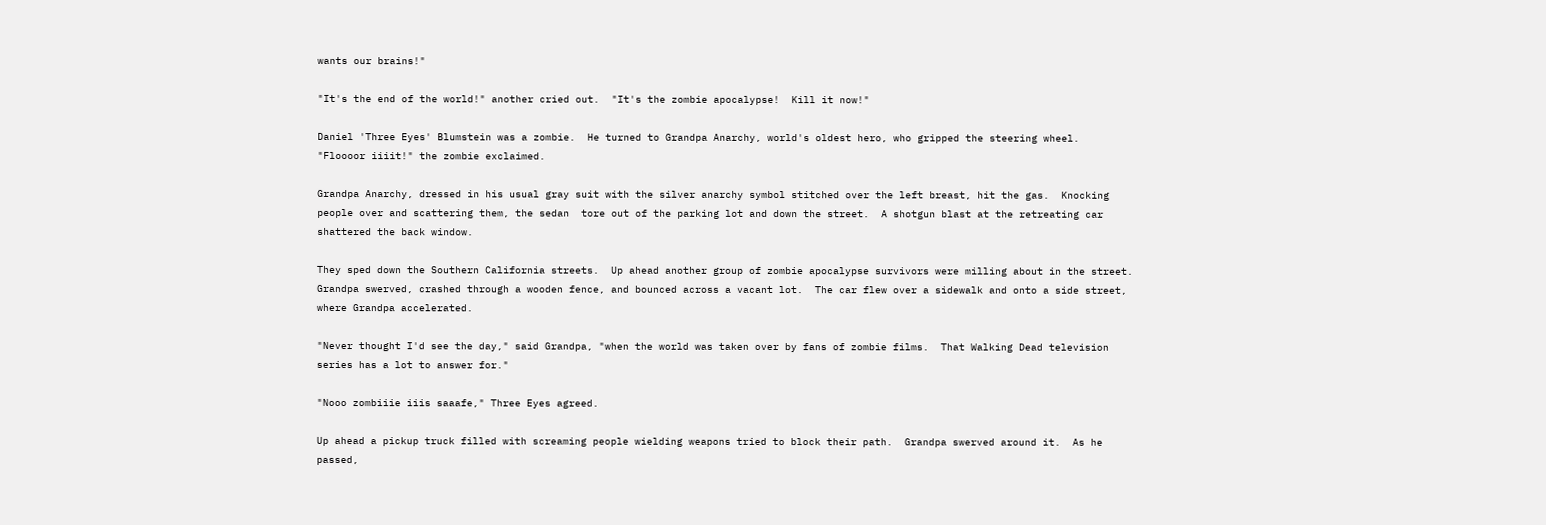wants our brains!"

"It's the end of the world!" another cried out.  "It's the zombie apocalypse!  Kill it now!"

Daniel 'Three Eyes' Blumstein was a zombie.  He turned to Grandpa Anarchy, world's oldest hero, who gripped the steering wheel.  "Floooor iiiit!" the zombie exclaimed.

Grandpa Anarchy, dressed in his usual gray suit with the silver anarchy symbol stitched over the left breast, hit the gas.  Knocking people over and scattering them, the sedan  tore out of the parking lot and down the street.  A shotgun blast at the retreating car shattered the back window.

They sped down the Southern California streets.  Up ahead another group of zombie apocalypse survivors were milling about in the street.  Grandpa swerved, crashed through a wooden fence, and bounced across a vacant lot.  The car flew over a sidewalk and onto a side street, where Grandpa accelerated.

"Never thought I'd see the day," said Grandpa, "when the world was taken over by fans of zombie films.  That Walking Dead television series has a lot to answer for."

"Nooo zombiiie iiis saaafe," Three Eyes agreed.

Up ahead a pickup truck filled with screaming people wielding weapons tried to block their path.  Grandpa swerved around it.  As he passed,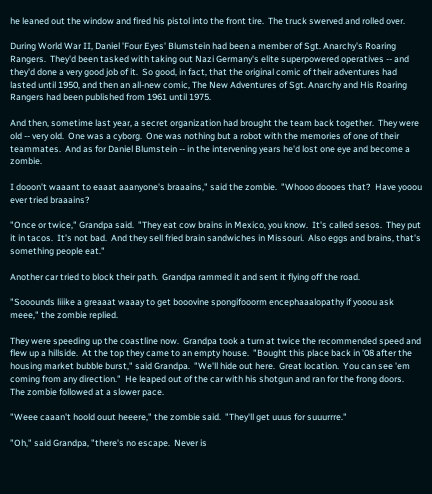he leaned out the window and fired his pistol into the front tire.  The truck swerved and rolled over.

During World War II, Daniel 'Four Eyes' Blumstein had been a member of Sgt. Anarchy's Roaring Rangers.  They'd been tasked with taking out Nazi Germany's elite superpowered operatives -- and they'd done a very good job of it.  So good, in fact, that the original comic of their adventures had lasted until 1950, and then an all-new comic, The New Adventures of Sgt. Anarchy and His Roaring Rangers had been published from 1961 until 1975.

And then, sometime last year, a secret organization had brought the team back together.  They were old -- very old.  One was a cyborg.  One was nothing but a robot with the memories of one of their teammates.  And as for Daniel Blumstein -- in the intervening years he'd lost one eye and become a zombie.

I dooon't waaant to eaaat aaanyone's braaains," said the zombie.  "Whooo doooes that?  Have yooou ever tried braaains?

"Once or twice," Grandpa said.  "They eat cow brains in Mexico, you know.  It's called sesos.  They put it in tacos.  It's not bad.  And they sell fried brain sandwiches in Missouri.  Also eggs and brains, that's something people eat."

Another car tried to block their path.  Grandpa rammed it and sent it flying off the road.

"Sooounds liiike a greaaat waaay to get booovine spongifooorm encephaaalopathy if yooou ask meee," the zombie replied.

They were speeding up the coastline now.  Grandpa took a turn at twice the recommended speed and flew up a hillside.  At the top they came to an empty house.  "Bought this place back in '08 after the housing market bubble burst," said Grandpa.  "We'll hide out here.  Great location.  You can see 'em coming from any direction."  He leaped out of the car with his shotgun and ran for the frong doors.  The zombie followed at a slower pace.

"Weee caaan't hoold ouut heeere," the zombie said.  "They'll get uuus for suuurrre."

"Oh," said Grandpa, "there's no escape.  Never is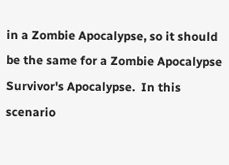in a Zombie Apocalypse, so it should be the same for a Zombie Apocalypse Survivor's Apocalypse.  In this scenario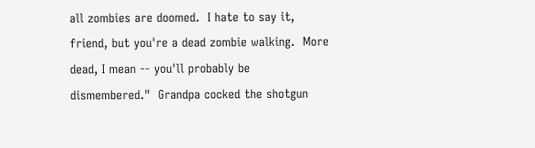all zombies are doomed.  I hate to say it, friend, but you're a dead zombie walking.  More dead, I mean -- you'll probably be dismembered."  Grandpa cocked the shotgun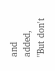and added, "But don't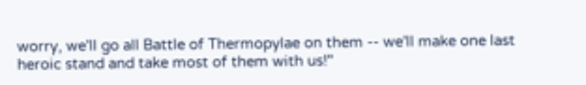worry, we'll go all Battle of Thermopylae on them -- we'll make one last heroic stand and take most of them with us!"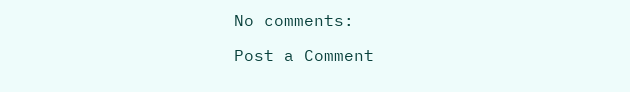No comments:

Post a Comment